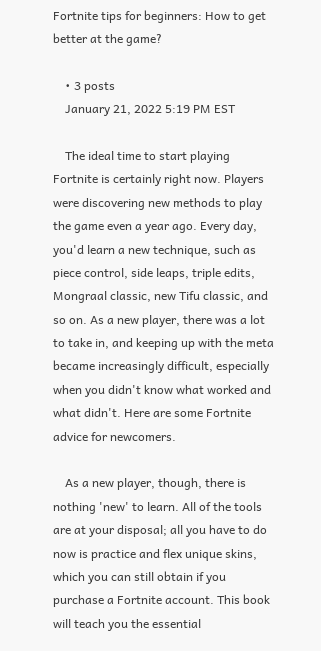Fortnite tips for beginners: How to get better at the game?

    • 3 posts
    January 21, 2022 5:19 PM EST

    The ideal time to start playing Fortnite is certainly right now. Players were discovering new methods to play the game even a year ago. Every day, you'd learn a new technique, such as piece control, side leaps, triple edits, Mongraal classic, new Tifu classic, and so on. As a new player, there was a lot to take in, and keeping up with the meta became increasingly difficult, especially when you didn't know what worked and what didn't. Here are some Fortnite advice for newcomers.

    As a new player, though, there is nothing 'new' to learn. All of the tools are at your disposal; all you have to do now is practice and flex unique skins, which you can still obtain if you purchase a Fortnite account. This book will teach you the essential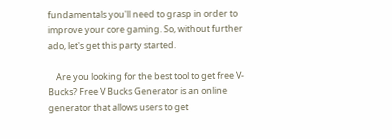fundamentals you'll need to grasp in order to improve your core gaming. So, without further ado, let's get this party started.

    Are you looking for the best tool to get free V-Bucks? Free V Bucks Generator is an online generator that allows users to get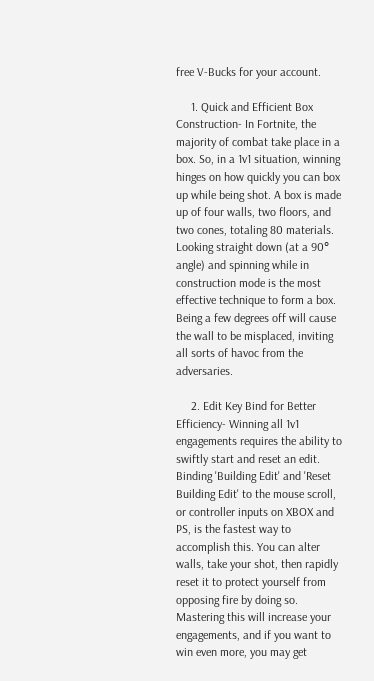free V-Bucks for your account.

     1. Quick and Efficient Box Construction- In Fortnite, the majority of combat take place in a box. So, in a 1v1 situation, winning hinges on how quickly you can box up while being shot. A box is made up of four walls, two floors, and two cones, totaling 80 materials. Looking straight down (at a 90° angle) and spinning while in construction mode is the most effective technique to form a box. Being a few degrees off will cause the wall to be misplaced, inviting all sorts of havoc from the adversaries.

     2. Edit Key Bind for Better Efficiency- Winning all 1v1 engagements requires the ability to swiftly start and reset an edit. Binding 'Building Edit' and 'Reset Building Edit' to the mouse scroll, or controller inputs on XBOX and PS, is the fastest way to accomplish this. You can alter walls, take your shot, then rapidly reset it to protect yourself from opposing fire by doing so. Mastering this will increase your engagements, and if you want to win even more, you may get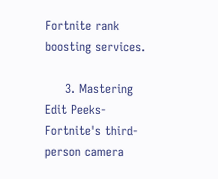Fortnite rank boosting services.

     3. Mastering Edit Peeks- Fortnite's third-person camera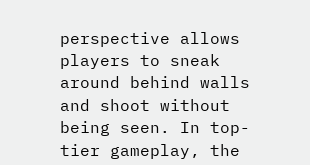perspective allows players to sneak around behind walls and shoot without being seen. In top-tier gameplay, the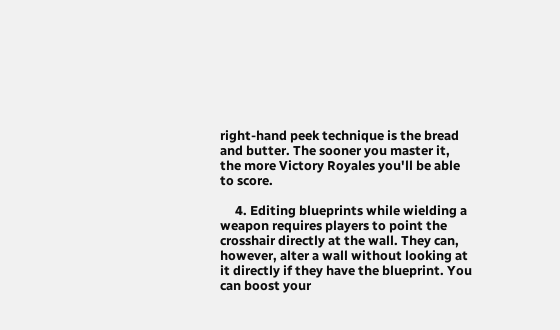right-hand peek technique is the bread and butter. The sooner you master it, the more Victory Royales you'll be able to score.

     4. Editing blueprints while wielding a weapon requires players to point the crosshair directly at the wall. They can, however, alter a wall without looking at it directly if they have the blueprint. You can boost your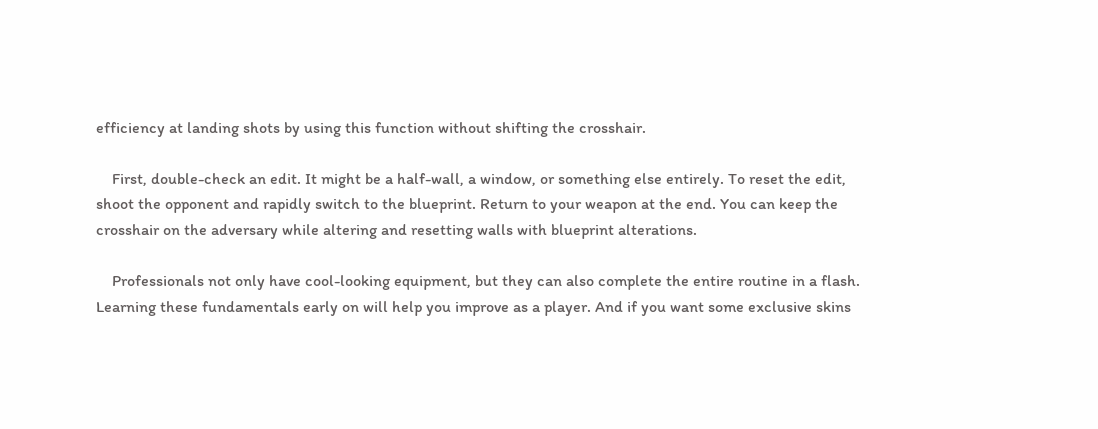efficiency at landing shots by using this function without shifting the crosshair.

    First, double-check an edit. It might be a half-wall, a window, or something else entirely. To reset the edit, shoot the opponent and rapidly switch to the blueprint. Return to your weapon at the end. You can keep the crosshair on the adversary while altering and resetting walls with blueprint alterations.

    Professionals not only have cool-looking equipment, but they can also complete the entire routine in a flash. Learning these fundamentals early on will help you improve as a player. And if you want some exclusive skins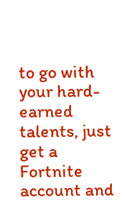to go with your hard-earned talents, just get a Fortnite account and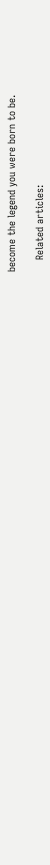become the legend you were born to be.

    Related articles: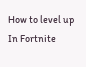How to level up In Fortnite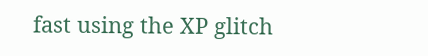fast using the XP glitch